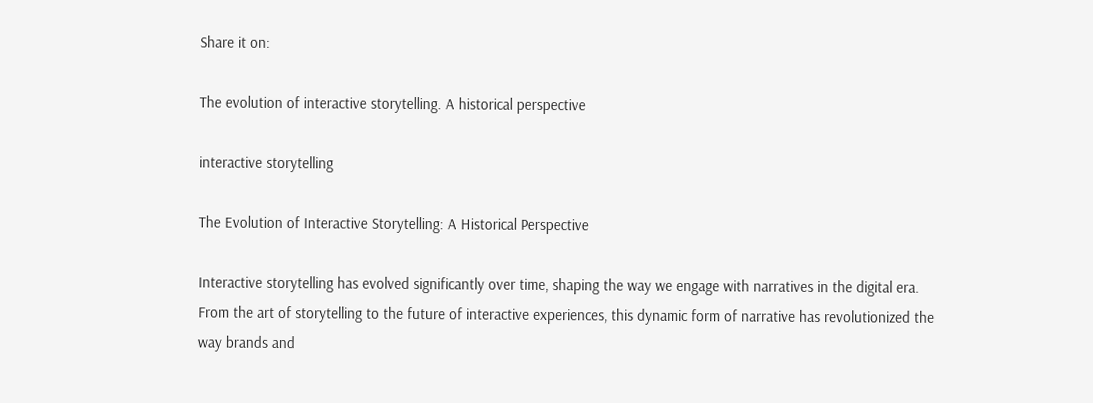Share it on:

The evolution of interactive storytelling. A historical perspective

interactive storytelling

The Evolution of Interactive Storytelling: A Historical Perspective

Interactive storytelling has evolved significantly over time, shaping the way we engage with narratives in the digital era. From the art of storytelling to the future of interactive experiences, this dynamic form of narrative has revolutionized the way brands and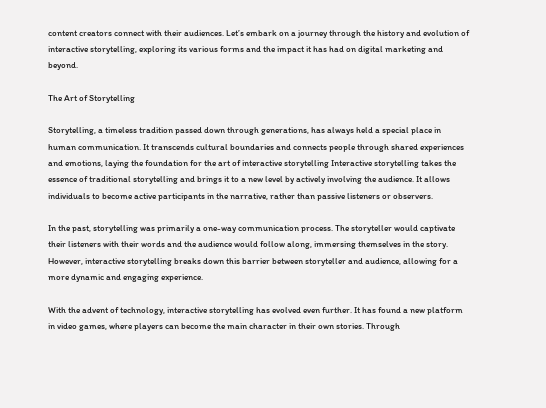content creators connect with their audiences. Let’s embark on a journey through the history and evolution of interactive storytelling, exploring its various forms and the impact it has had on digital marketing and beyond.

The Art of Storytelling

Storytelling, a timeless tradition passed down through generations, has always held a special place in human communication. It transcends cultural boundaries and connects people through shared experiences and emotions, laying the foundation for the art of interactive storytelling Interactive storytelling takes the essence of traditional storytelling and brings it to a new level by actively involving the audience. It allows individuals to become active participants in the narrative, rather than passive listeners or observers.

In the past, storytelling was primarily a one-way communication process. The storyteller would captivate their listeners with their words and the audience would follow along, immersing themselves in the story. However, interactive storytelling breaks down this barrier between storyteller and audience, allowing for a more dynamic and engaging experience.

With the advent of technology, interactive storytelling has evolved even further. It has found a new platform in video games, where players can become the main character in their own stories. Through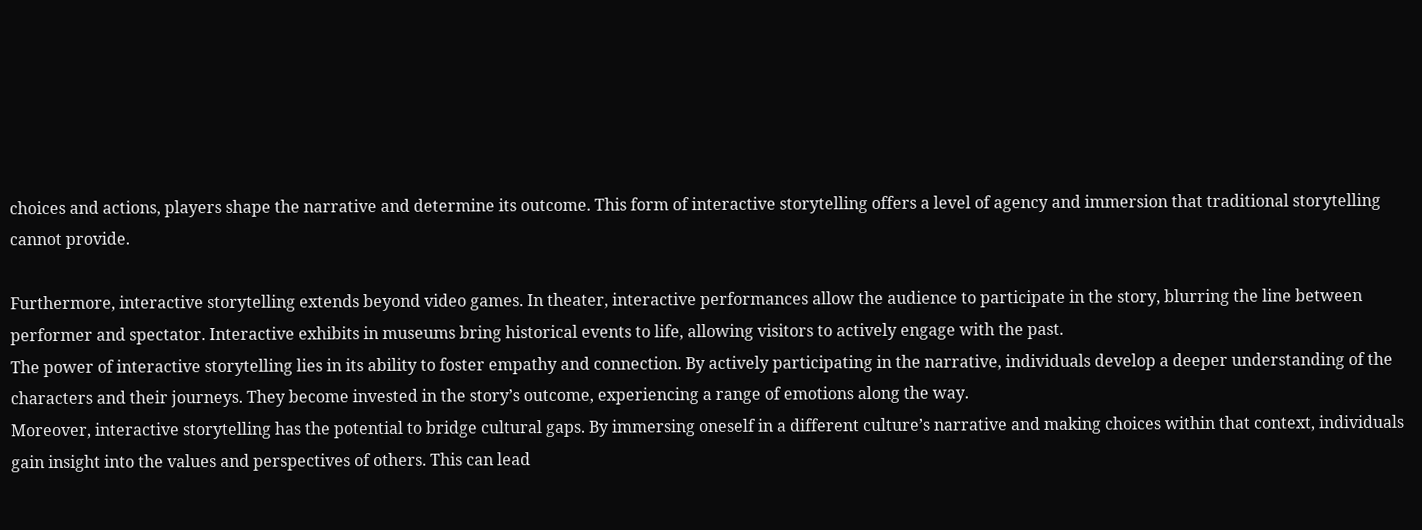choices and actions, players shape the narrative and determine its outcome. This form of interactive storytelling offers a level of agency and immersion that traditional storytelling cannot provide.

Furthermore, interactive storytelling extends beyond video games. In theater, interactive performances allow the audience to participate in the story, blurring the line between performer and spectator. Interactive exhibits in museums bring historical events to life, allowing visitors to actively engage with the past.
The power of interactive storytelling lies in its ability to foster empathy and connection. By actively participating in the narrative, individuals develop a deeper understanding of the characters and their journeys. They become invested in the story’s outcome, experiencing a range of emotions along the way.
Moreover, interactive storytelling has the potential to bridge cultural gaps. By immersing oneself in a different culture’s narrative and making choices within that context, individuals gain insight into the values and perspectives of others. This can lead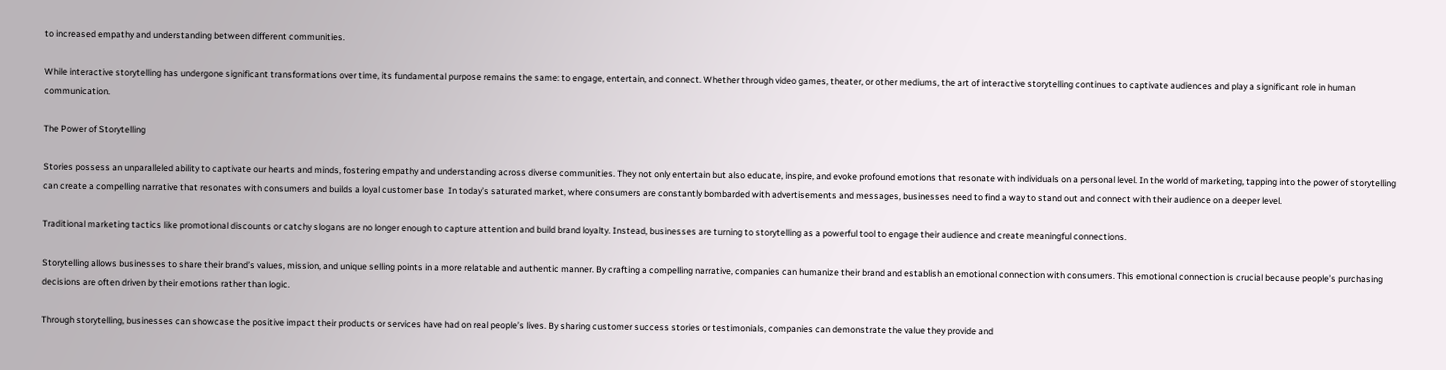to increased empathy and understanding between different communities.

While interactive storytelling has undergone significant transformations over time, its fundamental purpose remains the same: to engage, entertain, and connect. Whether through video games, theater, or other mediums, the art of interactive storytelling continues to captivate audiences and play a significant role in human communication.

The Power of Storytelling

Stories possess an unparalleled ability to captivate our hearts and minds, fostering empathy and understanding across diverse communities. They not only entertain but also educate, inspire, and evoke profound emotions that resonate with individuals on a personal level. In the world of marketing, tapping into the power of storytelling can create a compelling narrative that resonates with consumers and builds a loyal customer base  In today’s saturated market, where consumers are constantly bombarded with advertisements and messages, businesses need to find a way to stand out and connect with their audience on a deeper level.

Traditional marketing tactics like promotional discounts or catchy slogans are no longer enough to capture attention and build brand loyalty. Instead, businesses are turning to storytelling as a powerful tool to engage their audience and create meaningful connections.

Storytelling allows businesses to share their brand’s values, mission, and unique selling points in a more relatable and authentic manner. By crafting a compelling narrative, companies can humanize their brand and establish an emotional connection with consumers. This emotional connection is crucial because people’s purchasing decisions are often driven by their emotions rather than logic.

Through storytelling, businesses can showcase the positive impact their products or services have had on real people’s lives. By sharing customer success stories or testimonials, companies can demonstrate the value they provide and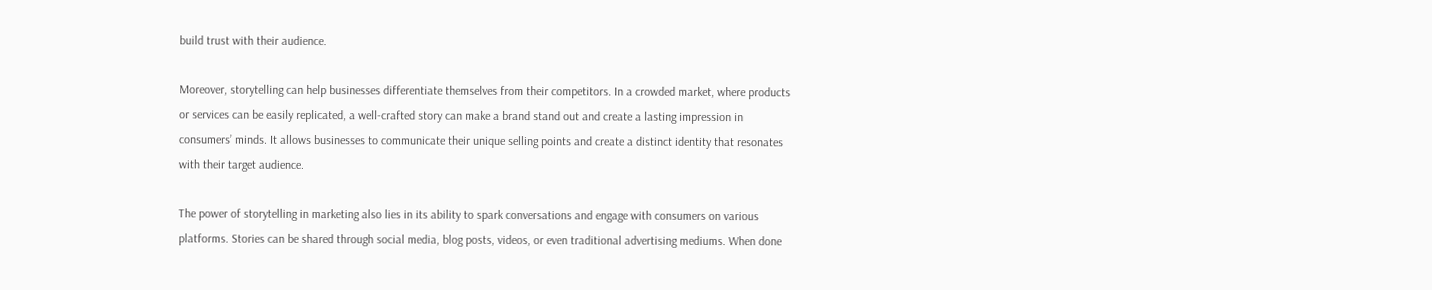build trust with their audience.

Moreover, storytelling can help businesses differentiate themselves from their competitors. In a crowded market, where products or services can be easily replicated, a well-crafted story can make a brand stand out and create a lasting impression in consumers’ minds. It allows businesses to communicate their unique selling points and create a distinct identity that resonates with their target audience.

The power of storytelling in marketing also lies in its ability to spark conversations and engage with consumers on various platforms. Stories can be shared through social media, blog posts, videos, or even traditional advertising mediums. When done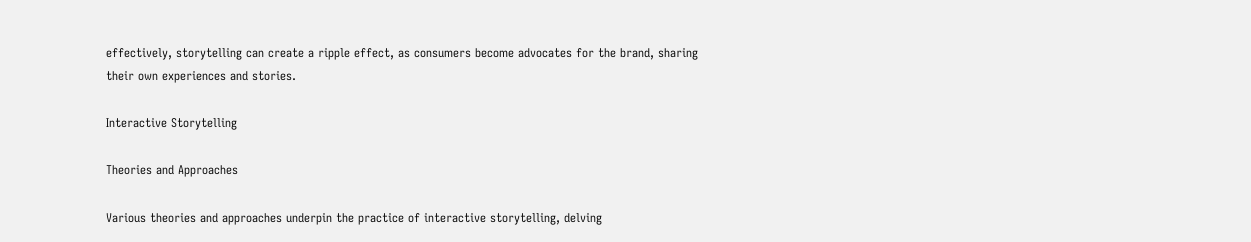effectively, storytelling can create a ripple effect, as consumers become advocates for the brand, sharing their own experiences and stories.

Interactive Storytelling

Theories and Approaches

Various theories and approaches underpin the practice of interactive storytelling, delving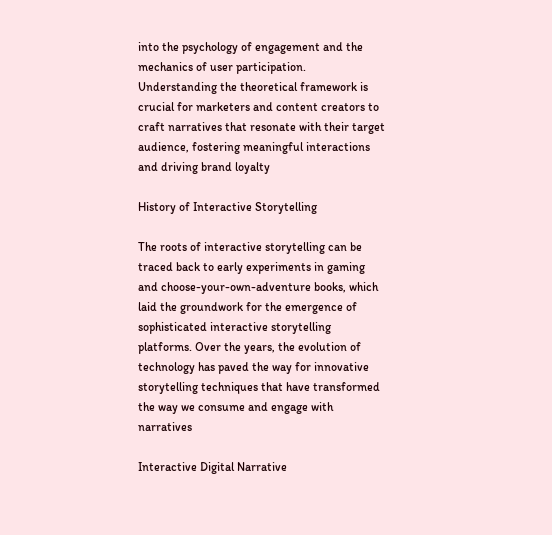into the psychology of engagement and the mechanics of user participation. Understanding the theoretical framework is crucial for marketers and content creators to craft narratives that resonate with their target audience, fostering meaningful interactions and driving brand loyalty

History of Interactive Storytelling

The roots of interactive storytelling can be traced back to early experiments in gaming and choose-your-own-adventure books, which laid the groundwork for the emergence of sophisticated interactive storytelling platforms. Over the years, the evolution of technology has paved the way for innovative storytelling techniques that have transformed the way we consume and engage with narratives

Interactive Digital Narrative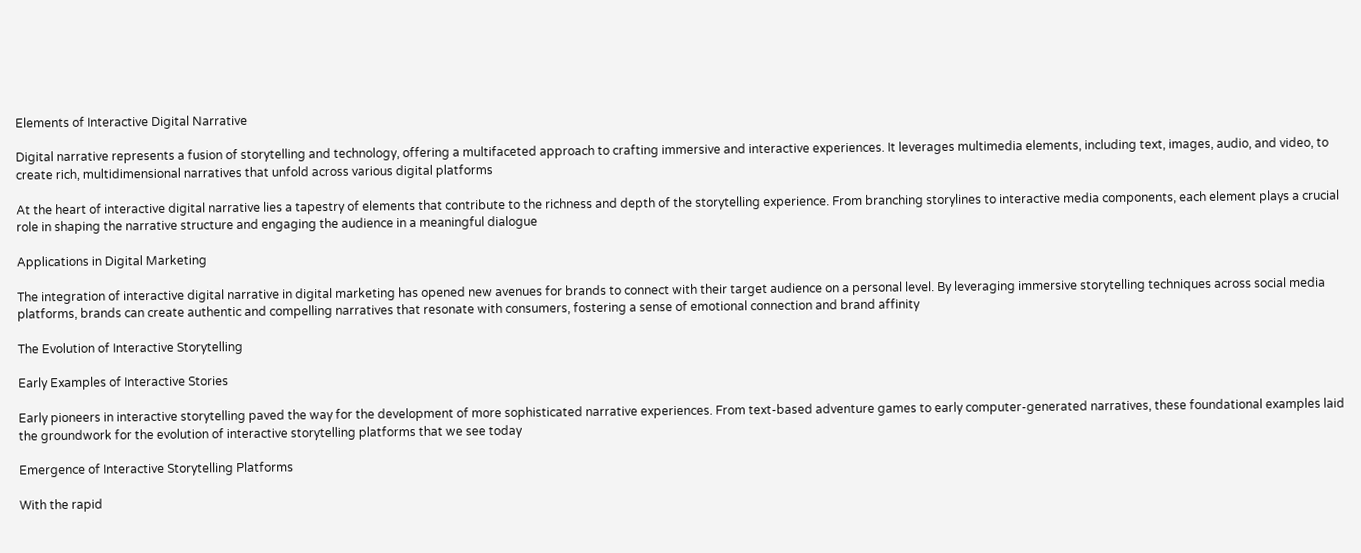Elements of Interactive Digital Narrative

Digital narrative represents a fusion of storytelling and technology, offering a multifaceted approach to crafting immersive and interactive experiences. It leverages multimedia elements, including text, images, audio, and video, to create rich, multidimensional narratives that unfold across various digital platforms

At the heart of interactive digital narrative lies a tapestry of elements that contribute to the richness and depth of the storytelling experience. From branching storylines to interactive media components, each element plays a crucial role in shaping the narrative structure and engaging the audience in a meaningful dialogue

Applications in Digital Marketing

The integration of interactive digital narrative in digital marketing has opened new avenues for brands to connect with their target audience on a personal level. By leveraging immersive storytelling techniques across social media platforms, brands can create authentic and compelling narratives that resonate with consumers, fostering a sense of emotional connection and brand affinity

The Evolution of Interactive Storytelling

Early Examples of Interactive Stories

Early pioneers in interactive storytelling paved the way for the development of more sophisticated narrative experiences. From text-based adventure games to early computer-generated narratives, these foundational examples laid the groundwork for the evolution of interactive storytelling platforms that we see today

Emergence of Interactive Storytelling Platforms

With the rapid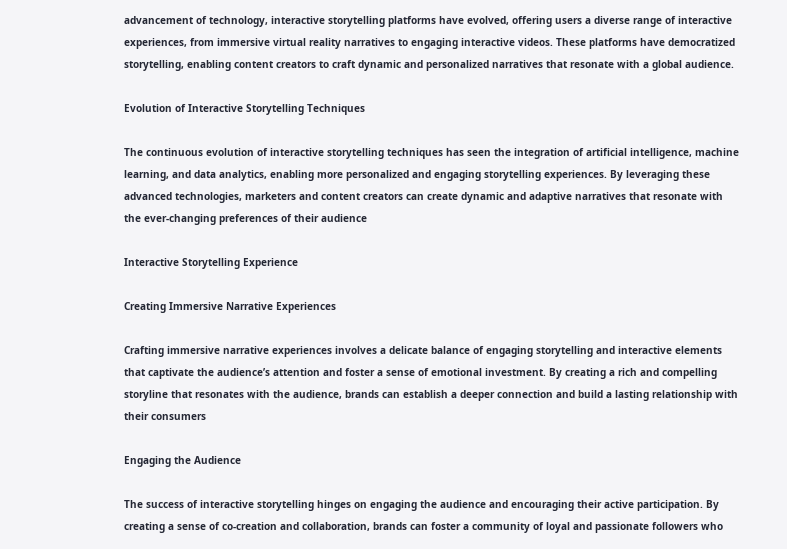advancement of technology, interactive storytelling platforms have evolved, offering users a diverse range of interactive experiences, from immersive virtual reality narratives to engaging interactive videos. These platforms have democratized storytelling, enabling content creators to craft dynamic and personalized narratives that resonate with a global audience.

Evolution of Interactive Storytelling Techniques

The continuous evolution of interactive storytelling techniques has seen the integration of artificial intelligence, machine learning, and data analytics, enabling more personalized and engaging storytelling experiences. By leveraging these advanced technologies, marketers and content creators can create dynamic and adaptive narratives that resonate with the ever-changing preferences of their audience

Interactive Storytelling Experience

Creating Immersive Narrative Experiences

Crafting immersive narrative experiences involves a delicate balance of engaging storytelling and interactive elements that captivate the audience’s attention and foster a sense of emotional investment. By creating a rich and compelling storyline that resonates with the audience, brands can establish a deeper connection and build a lasting relationship with their consumers

Engaging the Audience

The success of interactive storytelling hinges on engaging the audience and encouraging their active participation. By creating a sense of co-creation and collaboration, brands can foster a community of loyal and passionate followers who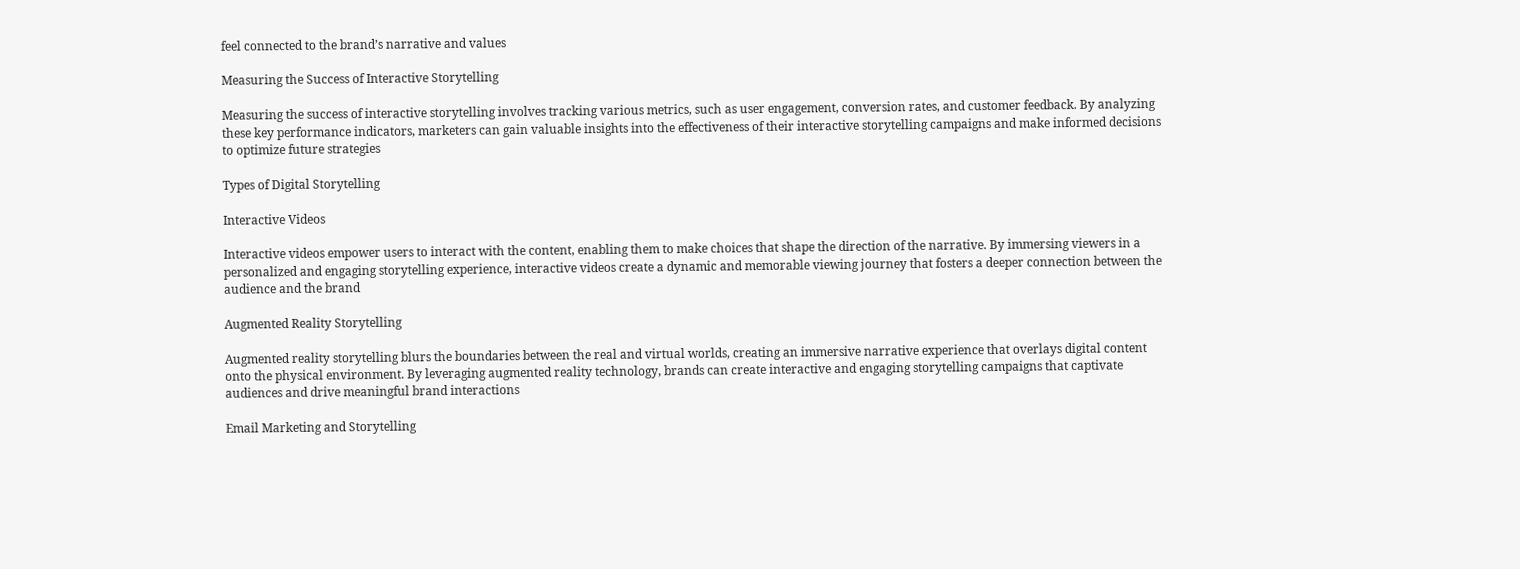feel connected to the brand’s narrative and values

Measuring the Success of Interactive Storytelling

Measuring the success of interactive storytelling involves tracking various metrics, such as user engagement, conversion rates, and customer feedback. By analyzing these key performance indicators, marketers can gain valuable insights into the effectiveness of their interactive storytelling campaigns and make informed decisions to optimize future strategies

Types of Digital Storytelling

Interactive Videos

Interactive videos empower users to interact with the content, enabling them to make choices that shape the direction of the narrative. By immersing viewers in a personalized and engaging storytelling experience, interactive videos create a dynamic and memorable viewing journey that fosters a deeper connection between the audience and the brand

Augmented Reality Storytelling

Augmented reality storytelling blurs the boundaries between the real and virtual worlds, creating an immersive narrative experience that overlays digital content onto the physical environment. By leveraging augmented reality technology, brands can create interactive and engaging storytelling campaigns that captivate audiences and drive meaningful brand interactions

Email Marketing and Storytelling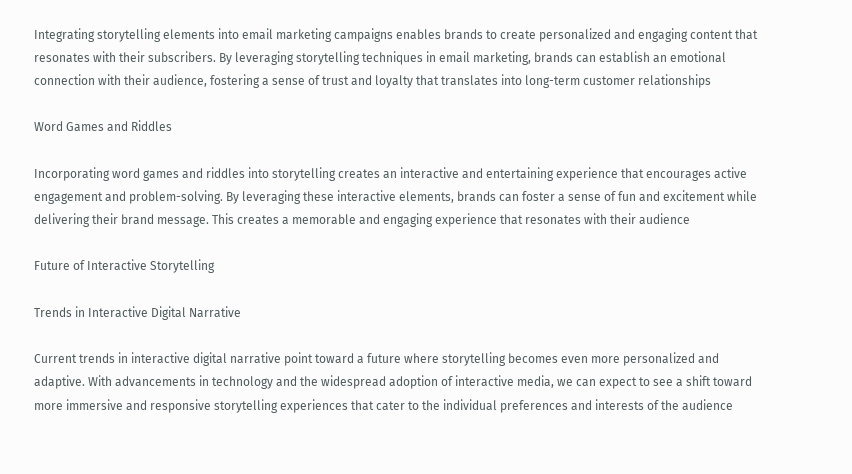Integrating storytelling elements into email marketing campaigns enables brands to create personalized and engaging content that resonates with their subscribers. By leveraging storytelling techniques in email marketing, brands can establish an emotional connection with their audience, fostering a sense of trust and loyalty that translates into long-term customer relationships

Word Games and Riddles

Incorporating word games and riddles into storytelling creates an interactive and entertaining experience that encourages active engagement and problem-solving. By leveraging these interactive elements, brands can foster a sense of fun and excitement while delivering their brand message. This creates a memorable and engaging experience that resonates with their audience

Future of Interactive Storytelling

Trends in Interactive Digital Narrative

Current trends in interactive digital narrative point toward a future where storytelling becomes even more personalized and adaptive. With advancements in technology and the widespread adoption of interactive media, we can expect to see a shift toward more immersive and responsive storytelling experiences that cater to the individual preferences and interests of the audience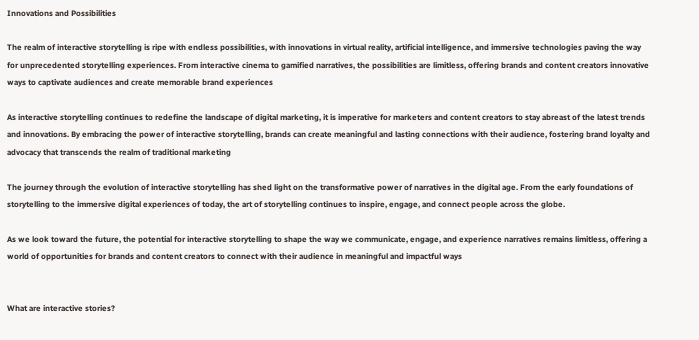Innovations and Possibilities

The realm of interactive storytelling is ripe with endless possibilities, with innovations in virtual reality, artificial intelligence, and immersive technologies paving the way for unprecedented storytelling experiences. From interactive cinema to gamified narratives, the possibilities are limitless, offering brands and content creators innovative ways to captivate audiences and create memorable brand experiences

As interactive storytelling continues to redefine the landscape of digital marketing, it is imperative for marketers and content creators to stay abreast of the latest trends and innovations. By embracing the power of interactive storytelling, brands can create meaningful and lasting connections with their audience, fostering brand loyalty and advocacy that transcends the realm of traditional marketing

The journey through the evolution of interactive storytelling has shed light on the transformative power of narratives in the digital age. From the early foundations of storytelling to the immersive digital experiences of today, the art of storytelling continues to inspire, engage, and connect people across the globe.

As we look toward the future, the potential for interactive storytelling to shape the way we communicate, engage, and experience narratives remains limitless, offering a world of opportunities for brands and content creators to connect with their audience in meaningful and impactful ways


What are interactive stories?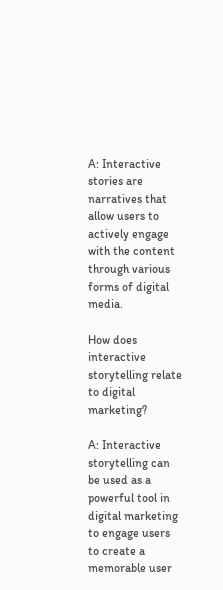A: Interactive stories are narratives that allow users to actively engage with the content through various forms of digital media.

How does interactive storytelling relate to digital marketing?

A: Interactive storytelling can be used as a powerful tool in digital marketing to engage users to create a memorable user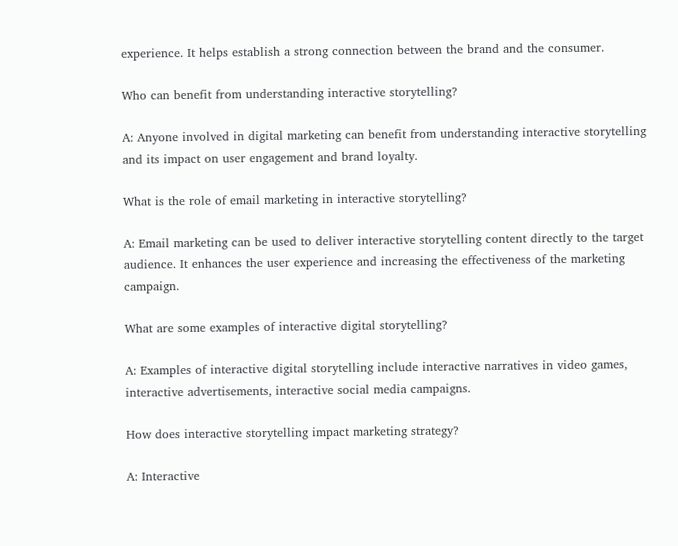experience. It helps establish a strong connection between the brand and the consumer.

Who can benefit from understanding interactive storytelling?

A: Anyone involved in digital marketing can benefit from understanding interactive storytelling and its impact on user engagement and brand loyalty.

What is the role of email marketing in interactive storytelling?

A: Email marketing can be used to deliver interactive storytelling content directly to the target audience. It enhances the user experience and increasing the effectiveness of the marketing campaign.

What are some examples of interactive digital storytelling?

A: Examples of interactive digital storytelling include interactive narratives in video games, interactive advertisements, interactive social media campaigns.

How does interactive storytelling impact marketing strategy?

A: Interactive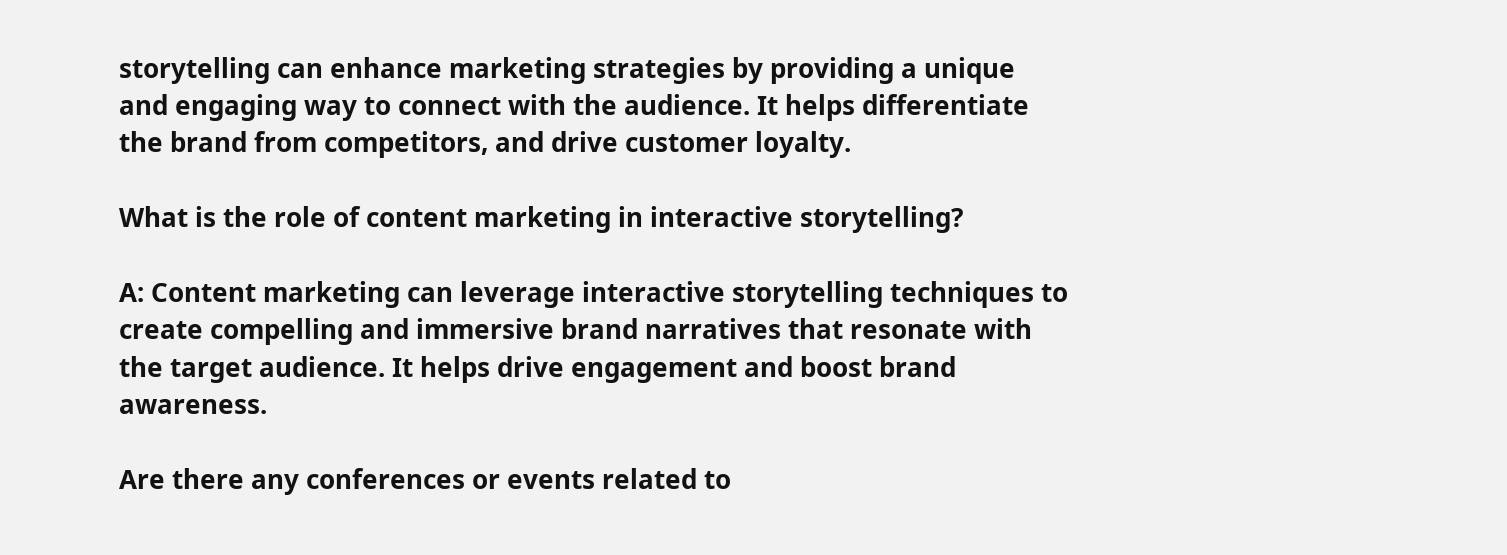storytelling can enhance marketing strategies by providing a unique and engaging way to connect with the audience. It helps differentiate the brand from competitors, and drive customer loyalty.

What is the role of content marketing in interactive storytelling?

A: Content marketing can leverage interactive storytelling techniques to create compelling and immersive brand narratives that resonate with the target audience. It helps drive engagement and boost brand awareness.

Are there any conferences or events related to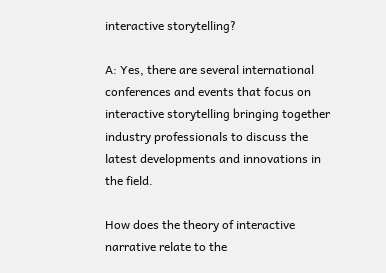interactive storytelling?

A: Yes, there are several international conferences and events that focus on interactive storytelling bringing together industry professionals to discuss the latest developments and innovations in the field.

How does the theory of interactive narrative relate to the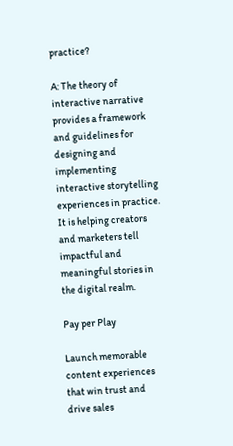practice?

A: The theory of interactive narrative provides a framework and guidelines for designing and implementing interactive storytelling experiences in practice. It is helping creators and marketers tell impactful and meaningful stories in the digital realm.

Pay per Play

Launch memorable content experiences that win trust and drive sales